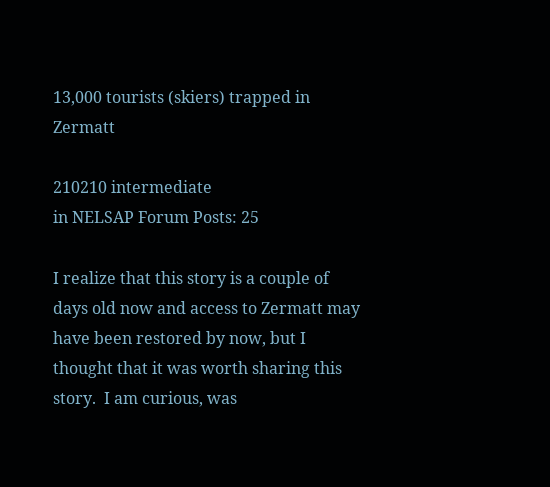13,000 tourists (skiers) trapped in Zermatt

210210 intermediate
in NELSAP Forum Posts: 25

I realize that this story is a couple of days old now and access to Zermatt may have been restored by now, but I thought that it was worth sharing this story.  I am curious, was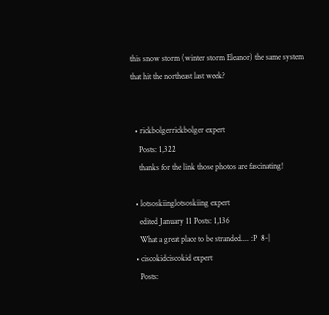this snow storm (winter storm Eleanor) the same system that hit the northeast last week?


  • rickbolgerrickbolger expert
    Posts: 1,322
    thanks for the link those photos are fascinating!

  • lotsoskiinglotsoskiing expert
    edited January 11 Posts: 1,136
    What a great place to be stranded.... :P  8-|
  • ciscokidciscokid expert
    Posts: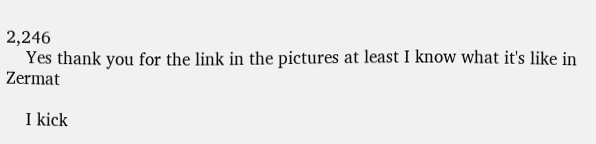2,246
    Yes thank you for the link in the pictures at least I know what it's like in Zermat

    I kick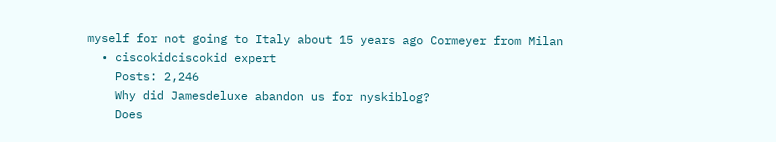myself for not going to Italy about 15 years ago Cormeyer from Milan
  • ciscokidciscokid expert
    Posts: 2,246
    Why did Jamesdeluxe abandon us for nyskiblog?
    Does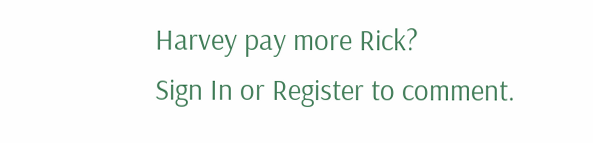Harvey pay more Rick?
Sign In or Register to comment.